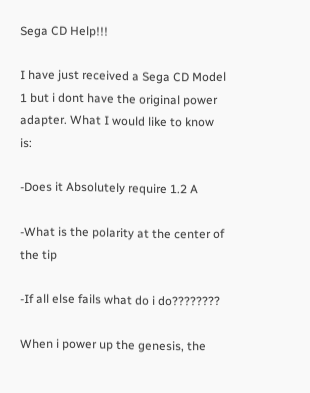Sega CD Help!!!

I have just received a Sega CD Model 1 but i dont have the original power adapter. What I would like to know is:

-Does it Absolutely require 1.2 A

-What is the polarity at the center of the tip

-If all else fails what do i do????????

When i power up the genesis, the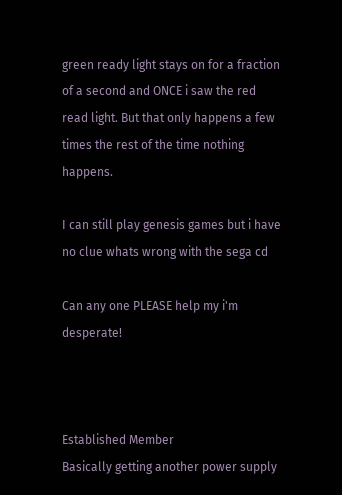green ready light stays on for a fraction of a second and ONCE i saw the red read light. But that only happens a few times the rest of the time nothing happens.

I can still play genesis games but i have no clue whats wrong with the sega cd

Can any one PLEASE help my i'm desperate!



Established Member
Basically getting another power supply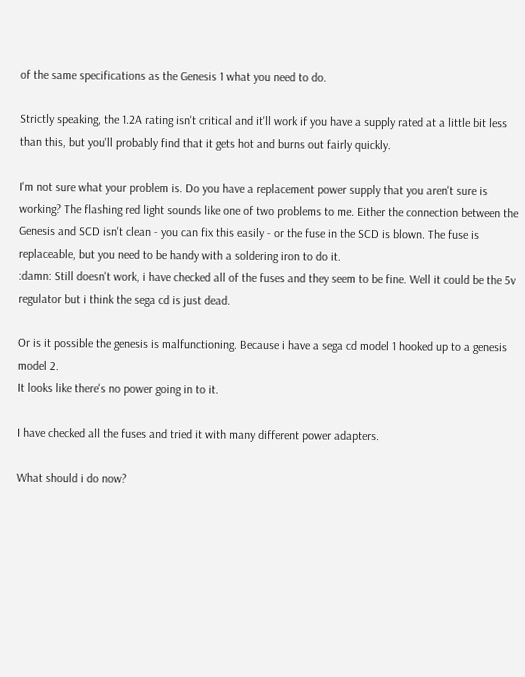of the same specifications as the Genesis 1 what you need to do.

Strictly speaking, the 1.2A rating isn't critical and it'll work if you have a supply rated at a little bit less than this, but you'll probably find that it gets hot and burns out fairly quickly.

I'm not sure what your problem is. Do you have a replacement power supply that you aren't sure is working? The flashing red light sounds like one of two problems to me. Either the connection between the Genesis and SCD isn't clean - you can fix this easily - or the fuse in the SCD is blown. The fuse is replaceable, but you need to be handy with a soldering iron to do it.
:damn: Still doesn't work, i have checked all of the fuses and they seem to be fine. Well it could be the 5v regulator but i think the sega cd is just dead.

Or is it possible the genesis is malfunctioning. Because i have a sega cd model 1 hooked up to a genesis model 2.
It looks like there's no power going in to it.

I have checked all the fuses and tried it with many different power adapters.

What should i do now?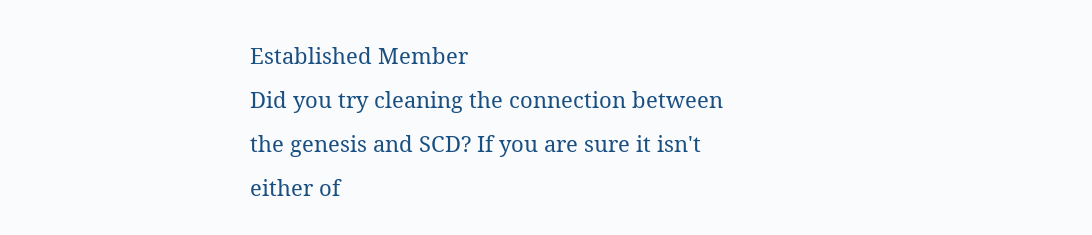Established Member
Did you try cleaning the connection between the genesis and SCD? If you are sure it isn't either of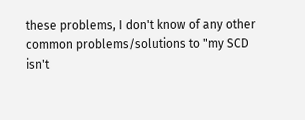these problems, I don't know of any other common problems/solutions to "my SCD isn't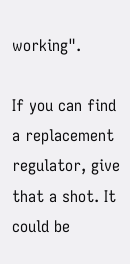working".

If you can find a replacement regulator, give that a shot. It could be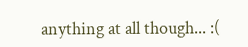anything at all though... :(